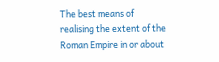The best means of realising the extent of the Roman Empire in or about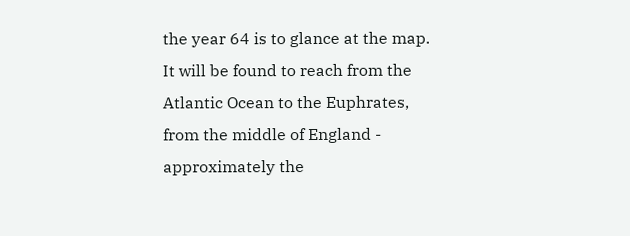the year 64 is to glance at the map. It will be found to reach from the Atlantic Ocean to the Euphrates, from the middle of England - approximately the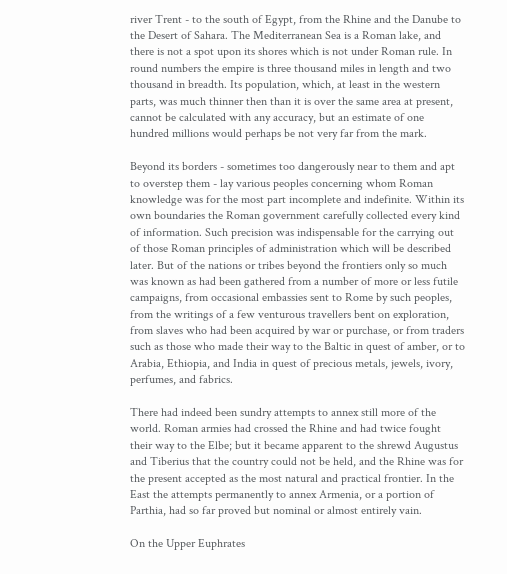river Trent - to the south of Egypt, from the Rhine and the Danube to the Desert of Sahara. The Mediterranean Sea is a Roman lake, and there is not a spot upon its shores which is not under Roman rule. In round numbers the empire is three thousand miles in length and two thousand in breadth. Its population, which, at least in the western parts, was much thinner then than it is over the same area at present, cannot be calculated with any accuracy, but an estimate of one hundred millions would perhaps be not very far from the mark.

Beyond its borders - sometimes too dangerously near to them and apt to overstep them - lay various peoples concerning whom Roman knowledge was for the most part incomplete and indefinite. Within its own boundaries the Roman government carefully collected every kind of information. Such precision was indispensable for the carrying out of those Roman principles of administration which will be described later. But of the nations or tribes beyond the frontiers only so much was known as had been gathered from a number of more or less futile campaigns, from occasional embassies sent to Rome by such peoples, from the writings of a few venturous travellers bent on exploration, from slaves who had been acquired by war or purchase, or from traders such as those who made their way to the Baltic in quest of amber, or to Arabia, Ethiopia, and India in quest of precious metals, jewels, ivory, perfumes, and fabrics.

There had indeed been sundry attempts to annex still more of the world. Roman armies had crossed the Rhine and had twice fought their way to the Elbe; but it became apparent to the shrewd Augustus and Tiberius that the country could not be held, and the Rhine was for the present accepted as the most natural and practical frontier. In the East the attempts permanently to annex Armenia, or a portion of Parthia, had so far proved but nominal or almost entirely vain.

On the Upper Euphrates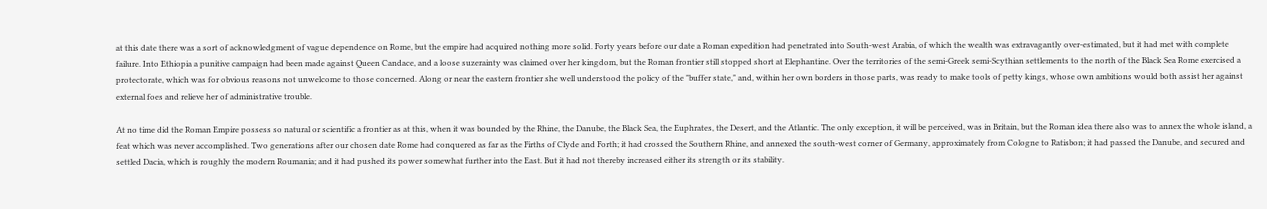at this date there was a sort of acknowledgment of vague dependence on Rome, but the empire had acquired nothing more solid. Forty years before our date a Roman expedition had penetrated into South-west Arabia, of which the wealth was extravagantly over-estimated, but it had met with complete failure. Into Ethiopia a punitive campaign had been made against Queen Candace, and a loose suzerainty was claimed over her kingdom, but the Roman frontier still stopped short at Elephantine. Over the territories of the semi-Greek semi-Scythian settlements to the north of the Black Sea Rome exercised a protectorate, which was for obvious reasons not unwelcome to those concerned. Along or near the eastern frontier she well understood the policy of the "buffer state," and, within her own borders in those parts, was ready to make tools of petty kings, whose own ambitions would both assist her against external foes and relieve her of administrative trouble.

At no time did the Roman Empire possess so natural or scientific a frontier as at this, when it was bounded by the Rhine, the Danube, the Black Sea, the Euphrates, the Desert, and the Atlantic. The only exception, it will be perceived, was in Britain, but the Roman idea there also was to annex the whole island, a feat which was never accomplished. Two generations after our chosen date Rome had conquered as far as the Firths of Clyde and Forth; it had crossed the Southern Rhine, and annexed the south-west corner of Germany, approximately from Cologne to Ratisbon; it had passed the Danube, and secured and settled Dacia, which is roughly the modern Roumania; and it had pushed its power somewhat further into the East. But it had not thereby increased either its strength or its stability.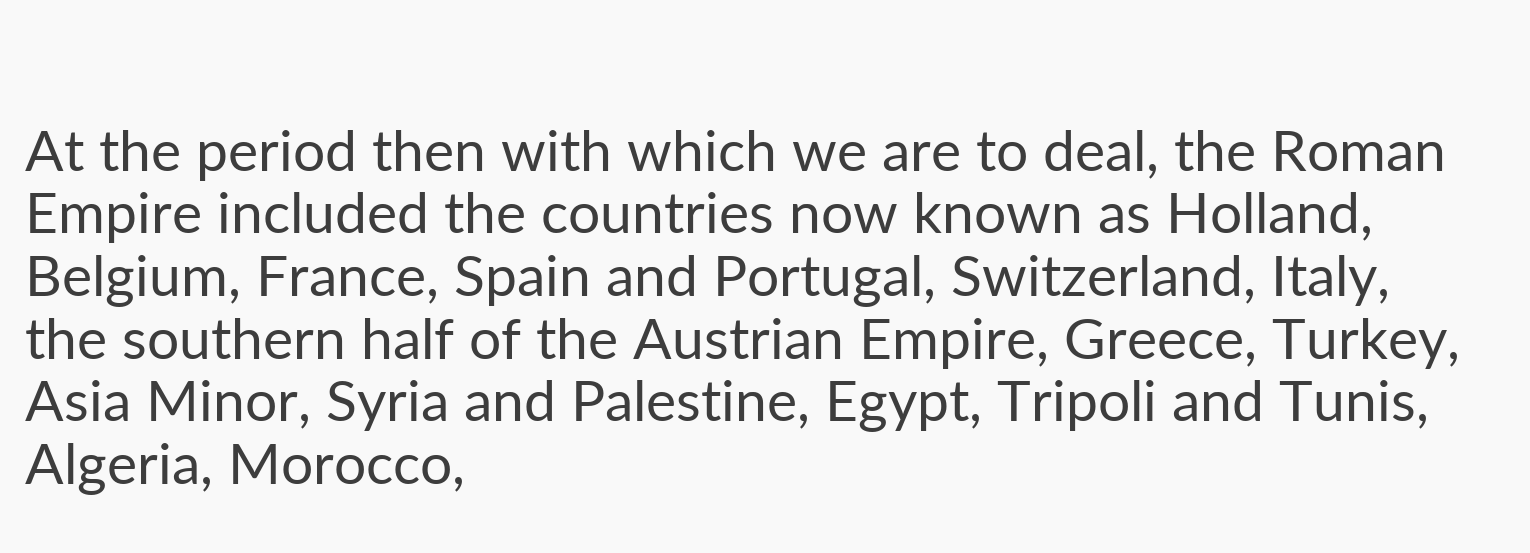At the period then with which we are to deal, the Roman Empire included the countries now known as Holland, Belgium, France, Spain and Portugal, Switzerland, Italy, the southern half of the Austrian Empire, Greece, Turkey, Asia Minor, Syria and Palestine, Egypt, Tripoli and Tunis, Algeria, Morocco,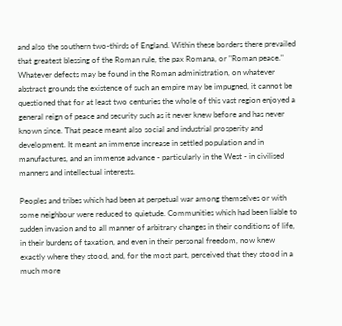and also the southern two-thirds of England. Within these borders there prevailed that greatest blessing of the Roman rule, the pax Romana, or "Roman peace." Whatever defects may be found in the Roman administration, on whatever abstract grounds the existence of such an empire may be impugned, it cannot be questioned that for at least two centuries the whole of this vast region enjoyed a general reign of peace and security such as it never knew before and has never known since. That peace meant also social and industrial prosperity and development. It meant an immense increase in settled population and in manufactures, and an immense advance - particularly in the West - in civilised manners and intellectual interests.

Peoples and tribes which had been at perpetual war among themselves or with some neighbour were reduced to quietude. Communities which had been liable to sudden invasion and to all manner of arbitrary changes in their conditions of life, in their burdens of taxation, and even in their personal freedom, now knew exactly where they stood, and, for the most part, perceived that they stood in a much more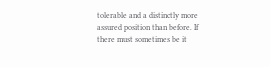tolerable and a distinctly more assured position than before. If there must sometimes be it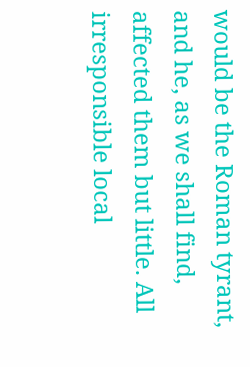would be the Roman tyrant, and he, as we shall find, affected them but little. All irresponsible local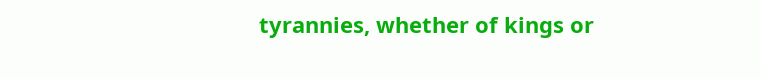tyrannies, whether of kings or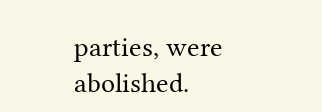parties, were abolished.